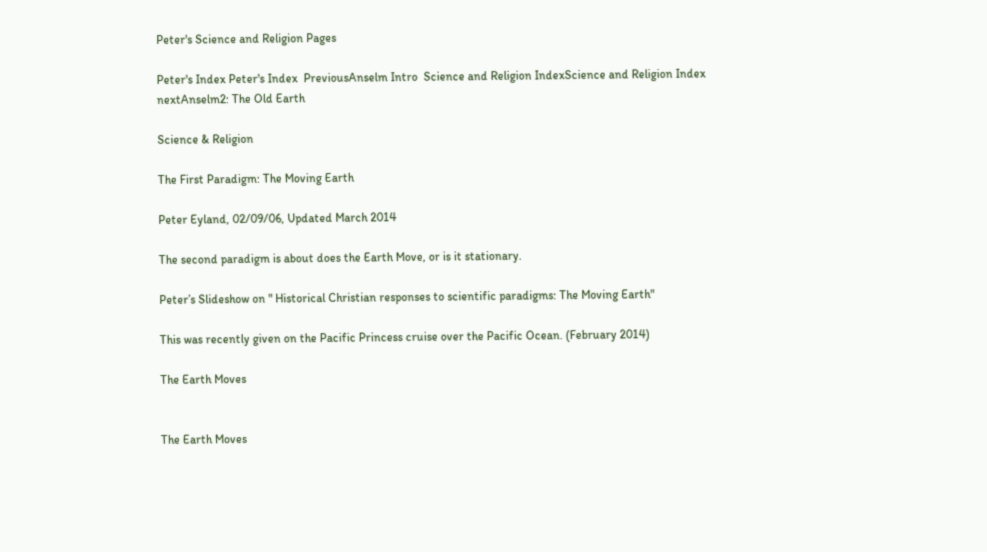Peter's Science and Religion Pages

Peter's Index Peter's Index  PreviousAnselm Intro  Science and Religion IndexScience and Religion Index  nextAnselm2: The Old Earth

Science & Religion

The First Paradigm: The Moving Earth

Peter Eyland, 02/09/06, Updated March 2014

The second paradigm is about does the Earth Move, or is it stationary.

Peter’s Slideshow on " Historical Christian responses to scientific paradigms: The Moving Earth"

This was recently given on the Pacific Princess cruise over the Pacific Ocean. (February 2014)

The Earth Moves


The Earth Moves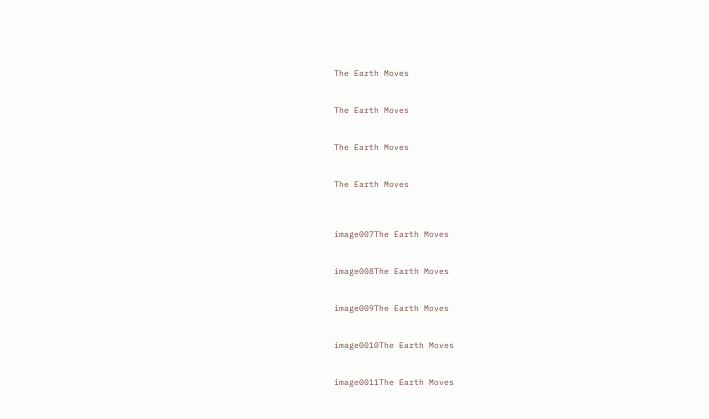The Earth Moves


The Earth Moves


The Earth Moves


The Earth Moves



image007The Earth Moves


image008The Earth Moves


image009The Earth Moves


image0010The Earth Moves


image0011The Earth Moves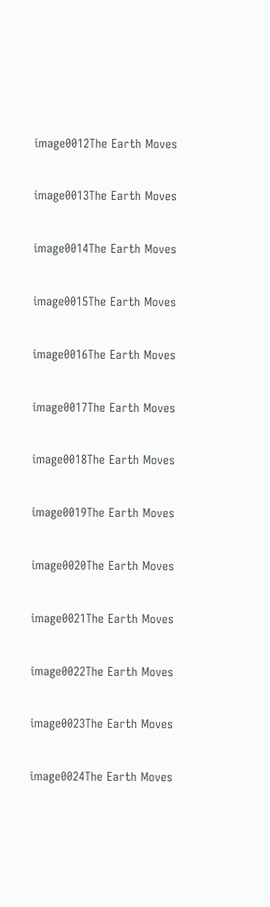image0012The Earth Moves


image0013The Earth Moves


image0014The Earth Moves


image0015The Earth Moves


image0016The Earth Moves


image0017The Earth Moves


image0018The Earth Moves


image0019The Earth Moves


image0020The Earth Moves


image0021The Earth Moves


image0022The Earth Moves


image0023The Earth Moves


image0024The Earth Moves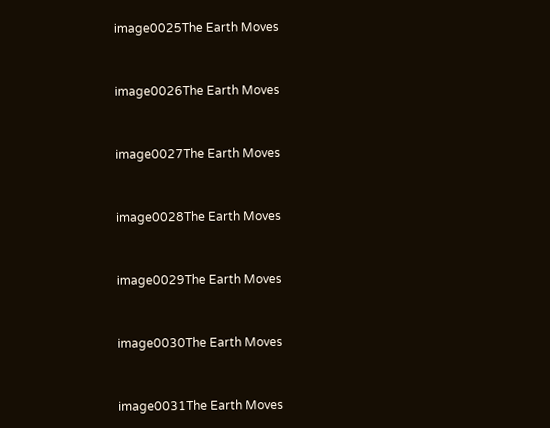image0025The Earth Moves


image0026The Earth Moves


image0027The Earth Moves


image0028The Earth Moves


image0029The Earth Moves


image0030The Earth Moves


image0031The Earth Moves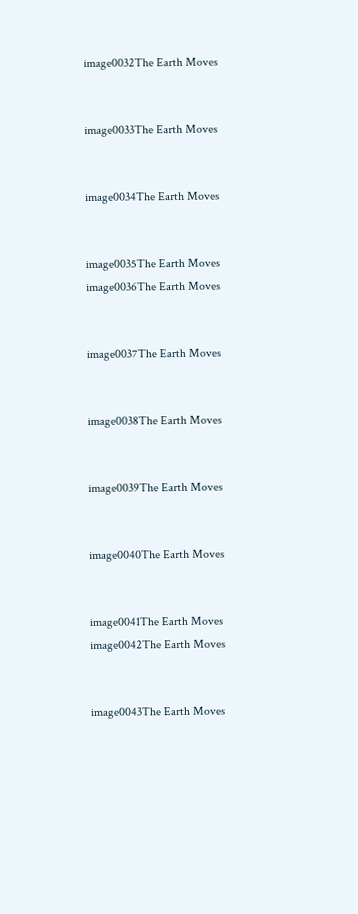image0032The Earth Moves


image0033The Earth Moves


image0034The Earth Moves


image0035The Earth Moves
image0036The Earth Moves


image0037The Earth Moves


image0038The Earth Moves


image0039The Earth Moves


image0040The Earth Moves


image0041The Earth Moves
image0042The Earth Moves


image0043The Earth Moves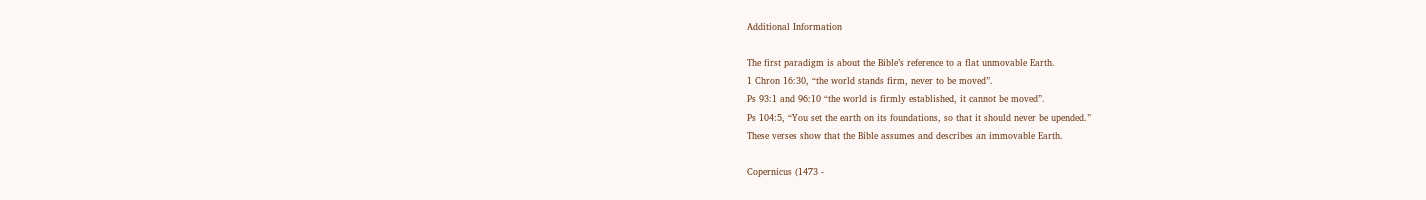Additional Information

The first paradigm is about the Bible’s reference to a flat unmovable Earth.
1 Chron 16:30, “the world stands firm, never to be moved”.
Ps 93:1 and 96:10 “the world is firmly established, it cannot be moved”.
Ps 104:5, “You set the earth on its foundations, so that it should never be upended.”
These verses show that the Bible assumes and describes an immovable Earth.

Copernicus (1473 -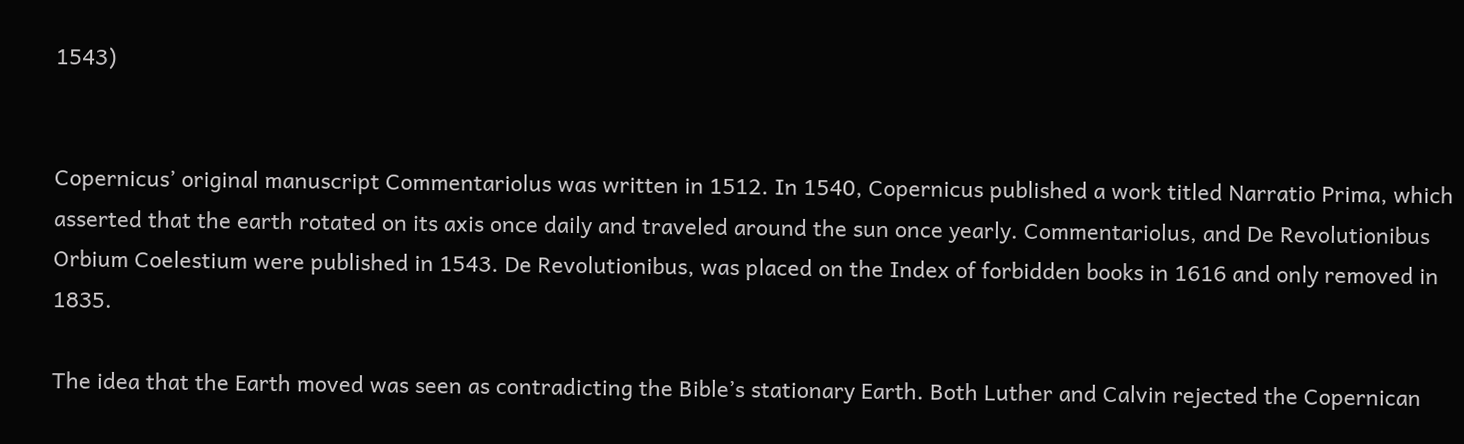1543)


Copernicus’ original manuscript Commentariolus was written in 1512. In 1540, Copernicus published a work titled Narratio Prima, which asserted that the earth rotated on its axis once daily and traveled around the sun once yearly. Commentariolus, and De Revolutionibus Orbium Coelestium were published in 1543. De Revolutionibus, was placed on the Index of forbidden books in 1616 and only removed in 1835.

The idea that the Earth moved was seen as contradicting the Bible’s stationary Earth. Both Luther and Calvin rejected the Copernican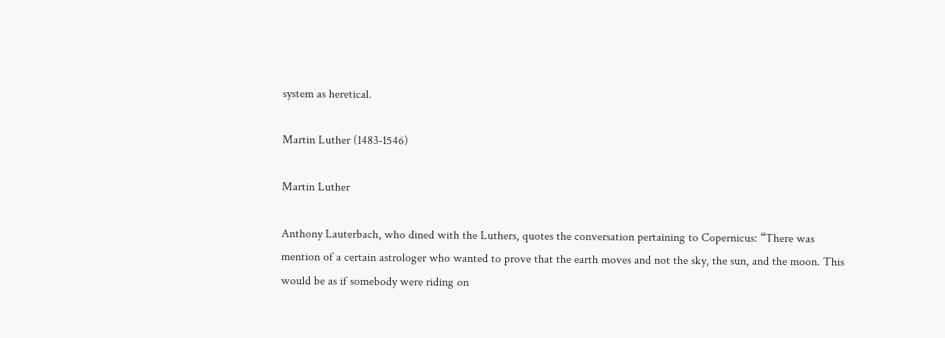system as heretical.

Martin Luther (1483-1546)

Martin Luther

Anthony Lauterbach, who dined with the Luthers, quotes the conversation pertaining to Copernicus: “There was mention of a certain astrologer who wanted to prove that the earth moves and not the sky, the sun, and the moon. This would be as if somebody were riding on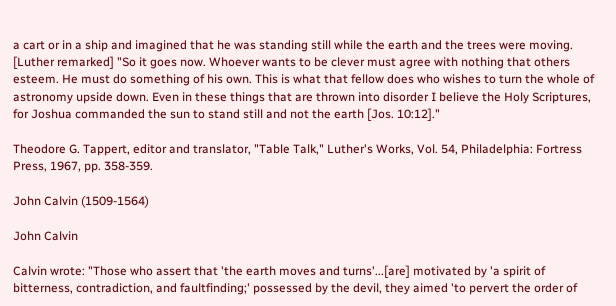a cart or in a ship and imagined that he was standing still while the earth and the trees were moving. [Luther remarked] "So it goes now. Whoever wants to be clever must agree with nothing that others esteem. He must do something of his own. This is what that fellow does who wishes to turn the whole of astronomy upside down. Even in these things that are thrown into disorder I believe the Holy Scriptures, for Joshua commanded the sun to stand still and not the earth [Jos. 10:12]."

Theodore G. Tappert, editor and translator, "Table Talk," Luther's Works, Vol. 54, Philadelphia: Fortress Press, 1967, pp. 358-359.

John Calvin (1509-1564)

John Calvin

Calvin wrote: "Those who assert that 'the earth moves and turns'...[are] motivated by 'a spirit of bitterness, contradiction, and faultfinding;' possessed by the devil, they aimed 'to pervert the order of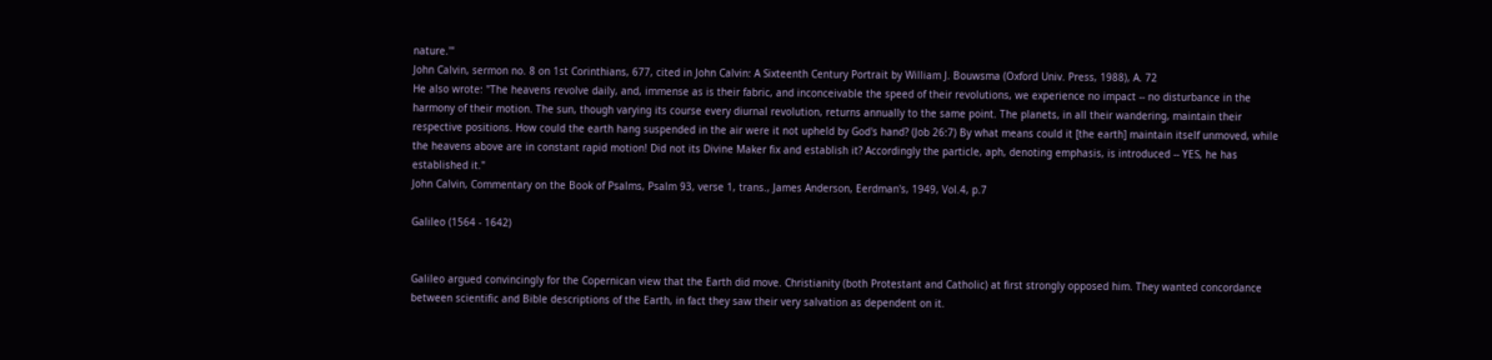nature.'"
John Calvin, sermon no. 8 on 1st Corinthians, 677, cited in John Calvin: A Sixteenth Century Portrait by William J. Bouwsma (Oxford Univ. Press, 1988), A. 72
He also wrote: "The heavens revolve daily, and, immense as is their fabric, and inconceivable the speed of their revolutions, we experience no impact -- no disturbance in the harmony of their motion. The sun, though varying its course every diurnal revolution, returns annually to the same point. The planets, in all their wandering, maintain their respective positions. How could the earth hang suspended in the air were it not upheld by God's hand? (Job 26:7) By what means could it [the earth] maintain itself unmoved, while the heavens above are in constant rapid motion! Did not its Divine Maker fix and establish it? Accordingly the particle, aph, denoting emphasis, is introduced -- YES, he has established it."
John Calvin, Commentary on the Book of Psalms, Psalm 93, verse 1, trans., James Anderson, Eerdman's, 1949, Vol.4, p.7

Galileo (1564 - 1642)


Galileo argued convincingly for the Copernican view that the Earth did move. Christianity (both Protestant and Catholic) at first strongly opposed him. They wanted concordance between scientific and Bible descriptions of the Earth, in fact they saw their very salvation as dependent on it.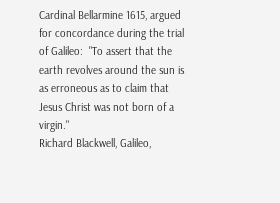Cardinal Bellarmine 1615, argued for concordance during the trial of Galileo:  "To assert that the earth revolves around the sun is as erroneous as to claim that Jesus Christ was not born of a virgin."
Richard Blackwell, Galileo,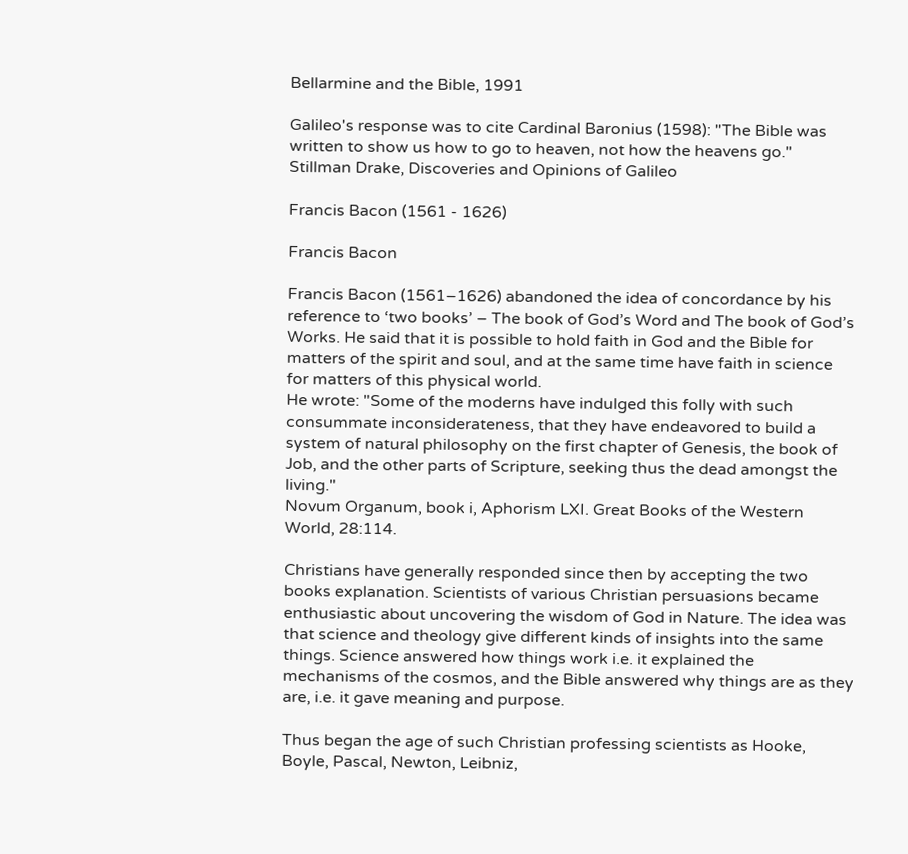Bellarmine and the Bible, 1991

Galileo's response was to cite Cardinal Baronius (1598): "The Bible was written to show us how to go to heaven, not how the heavens go."
Stillman Drake, Discoveries and Opinions of Galileo

Francis Bacon (1561 - 1626)

Francis Bacon

Francis Bacon (1561–1626) abandoned the idea of concordance by his reference to ‘two books’ – The book of God’s Word and The book of God’s Works. He said that it is possible to hold faith in God and the Bible for matters of the spirit and soul, and at the same time have faith in science for matters of this physical world.
He wrote: "Some of the moderns have indulged this folly with such consummate inconsiderateness, that they have endeavored to build a system of natural philosophy on the first chapter of Genesis, the book of Job, and the other parts of Scripture, seeking thus the dead amongst the living."
Novum Organum, book i, Aphorism LXI. Great Books of the Western World, 28:114.

Christians have generally responded since then by accepting the two books explanation. Scientists of various Christian persuasions became enthusiastic about uncovering the wisdom of God in Nature. The idea was that science and theology give different kinds of insights into the same things. Science answered how things work i.e. it explained the mechanisms of the cosmos, and the Bible answered why things are as they are, i.e. it gave meaning and purpose.

Thus began the age of such Christian professing scientists as Hooke, Boyle, Pascal, Newton, Leibniz,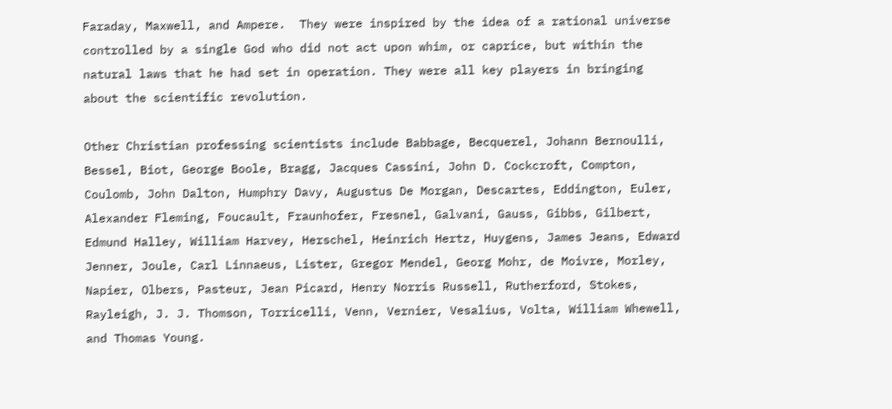Faraday, Maxwell, and Ampere.  They were inspired by the idea of a rational universe controlled by a single God who did not act upon whim, or caprice, but within the natural laws that he had set in operation. They were all key players in bringing about the scientific revolution.

Other Christian professing scientists include Babbage, Becquerel, Johann Bernoulli, Bessel, Biot, George Boole, Bragg, Jacques Cassini, John D. Cockcroft, Compton, Coulomb, John Dalton, Humphry Davy, Augustus De Morgan, Descartes, Eddington, Euler, Alexander Fleming, Foucault, Fraunhofer, Fresnel, Galvani, Gauss, Gibbs, Gilbert, Edmund Halley, William Harvey, Herschel, Heinrich Hertz, Huygens, James Jeans, Edward Jenner, Joule, Carl Linnaeus, Lister, Gregor Mendel, Georg Mohr, de Moivre, Morley, Napier, Olbers, Pasteur, Jean Picard, Henry Norris Russell, Rutherford, Stokes, Rayleigh, J. J. Thomson, Torricelli, Venn, Vernier, Vesalius, Volta, William Whewell, and Thomas Young.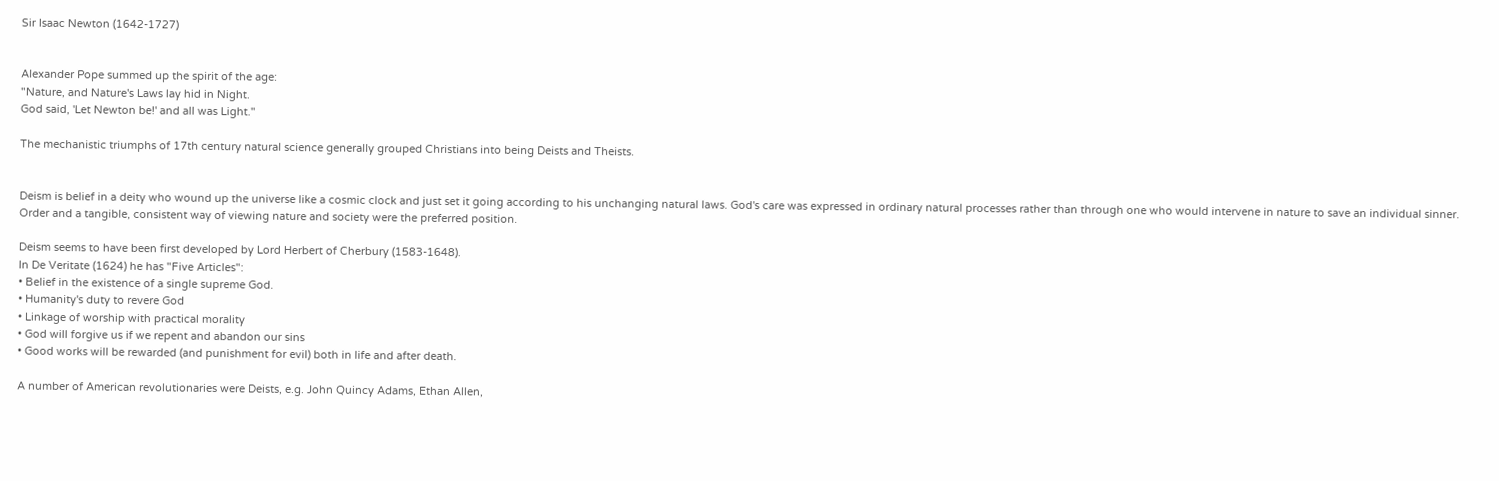Sir Isaac Newton (1642-1727)


Alexander Pope summed up the spirit of the age:
"Nature, and Nature's Laws lay hid in Night.
God said, 'Let Newton be!' and all was Light."

The mechanistic triumphs of 17th century natural science generally grouped Christians into being Deists and Theists.


Deism is belief in a deity who wound up the universe like a cosmic clock and just set it going according to his unchanging natural laws. God's care was expressed in ordinary natural processes rather than through one who would intervene in nature to save an individual sinner. Order and a tangible, consistent way of viewing nature and society were the preferred position.

Deism seems to have been first developed by Lord Herbert of Cherbury (1583-1648).
In De Veritate (1624) he has "Five Articles":
• Belief in the existence of a single supreme God.
• Humanity's duty to revere God
• Linkage of worship with practical morality
• God will forgive us if we repent and abandon our sins
• Good works will be rewarded (and punishment for evil) both in life and after death.

A number of American revolutionaries were Deists, e.g. John Quincy Adams, Ethan Allen,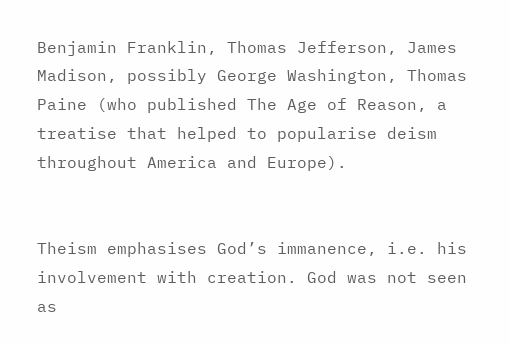Benjamin Franklin, Thomas Jefferson, James Madison, possibly George Washington, Thomas Paine (who published The Age of Reason, a treatise that helped to popularise deism throughout America and Europe).


Theism emphasises God’s immanence, i.e. his involvement with creation. God was not seen as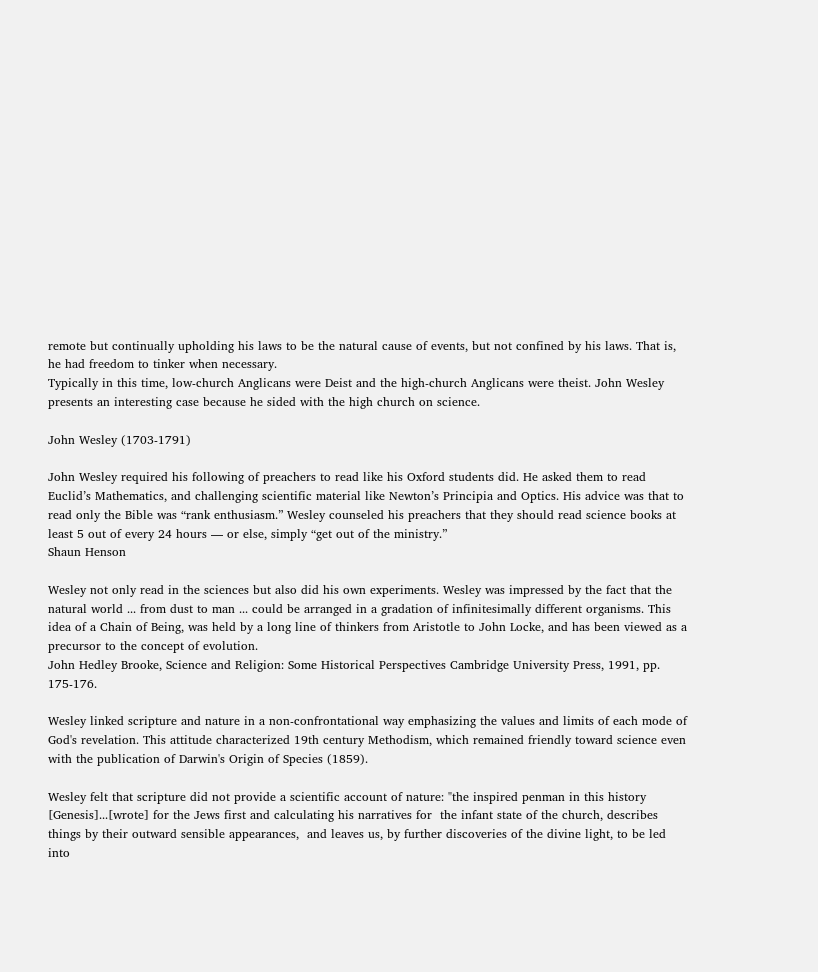remote but continually upholding his laws to be the natural cause of events, but not confined by his laws. That is, he had freedom to tinker when necessary.
Typically in this time, low-church Anglicans were Deist and the high-church Anglicans were theist. John Wesley presents an interesting case because he sided with the high church on science.

John Wesley (1703-1791)

John Wesley required his following of preachers to read like his Oxford students did. He asked them to read Euclid’s Mathematics, and challenging scientific material like Newton’s Principia and Optics. His advice was that to read only the Bible was “rank enthusiasm.” Wesley counseled his preachers that they should read science books at least 5 out of every 24 hours — or else, simply “get out of the ministry.”
Shaun Henson

Wesley not only read in the sciences but also did his own experiments. Wesley was impressed by the fact that the natural world ... from dust to man ... could be arranged in a gradation of infinitesimally different organisms. This idea of a Chain of Being, was held by a long line of thinkers from Aristotle to John Locke, and has been viewed as a precursor to the concept of evolution.
John Hedley Brooke, Science and Religion: Some Historical Perspectives Cambridge University Press, 1991, pp. 175-176.

Wesley linked scripture and nature in a non-confrontational way emphasizing the values and limits of each mode of God's revelation. This attitude characterized 19th century Methodism, which remained friendly toward science even with the publication of Darwin's Origin of Species (1859).

Wesley felt that scripture did not provide a scientific account of nature: "the inspired penman in this history [Genesis]...[wrote] for the Jews first and calculating his narratives for  the infant state of the church, describes things by their outward sensible appearances,  and leaves us, by further discoveries of the divine light, to be led into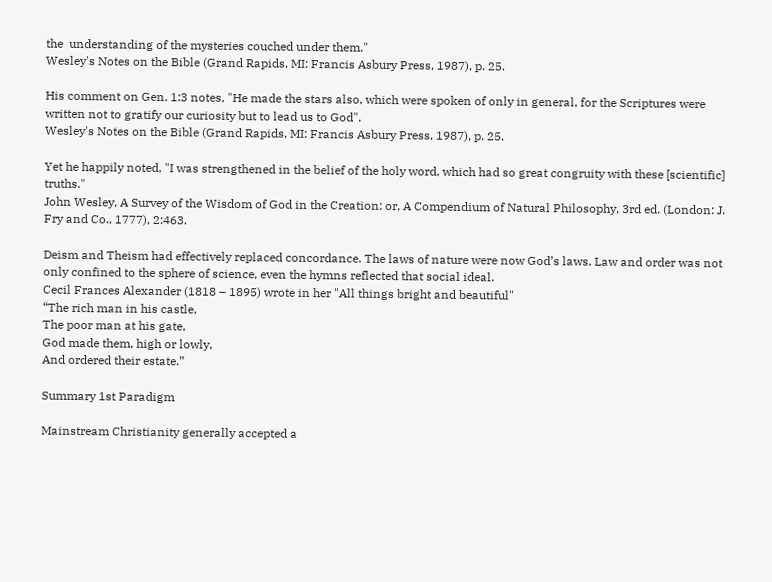the  understanding of the mysteries couched under them."
Wesley's Notes on the Bible (Grand Rapids, MI: Francis Asbury Press, 1987), p. 25.

His comment on Gen. 1:3 notes, "He made the stars also, which were spoken of only in general, for the Scriptures were written not to gratify our curiosity but to lead us to God".
Wesley's Notes on the Bible (Grand Rapids, MI: Francis Asbury Press, 1987), p. 25.

Yet he happily noted, "I was strengthened in the belief of the holy word, which had so great congruity with these [scientific] truths."
John Wesley, A Survey of the Wisdom of God in the Creation: or, A Compendium of Natural Philosophy, 3rd ed. (London: J. Fry and Co., 1777), 2:463.

Deism and Theism had effectively replaced concordance. The laws of nature were now God’s laws. Law and order was not only confined to the sphere of science, even the hymns reflected that social ideal.
Cecil Frances Alexander (1818 – 1895) wrote in her "All things bright and beautiful"
“The rich man in his castle,
The poor man at his gate,
God made them, high or lowly,
And ordered their estate.”

Summary 1st Paradigm

Mainstream Christianity generally accepted a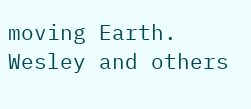moving Earth.
Wesley and others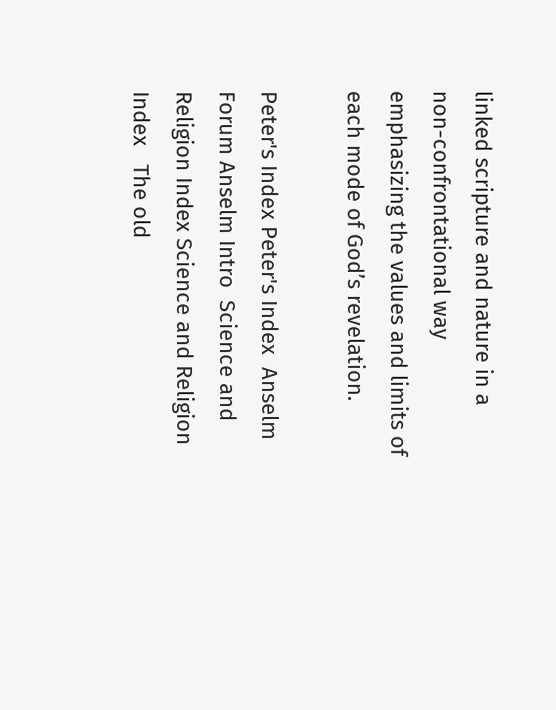linked scripture and nature in a non-confrontational way emphasizing the values and limits of each mode of God’s revelation.

Peter's Index Peter's Index  Anselm Forum Anselm Intro  Science and Religion Index Science and Religion Index   The old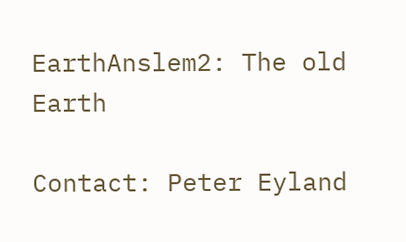EarthAnslem2: The old Earth

Contact: Peter Eyland